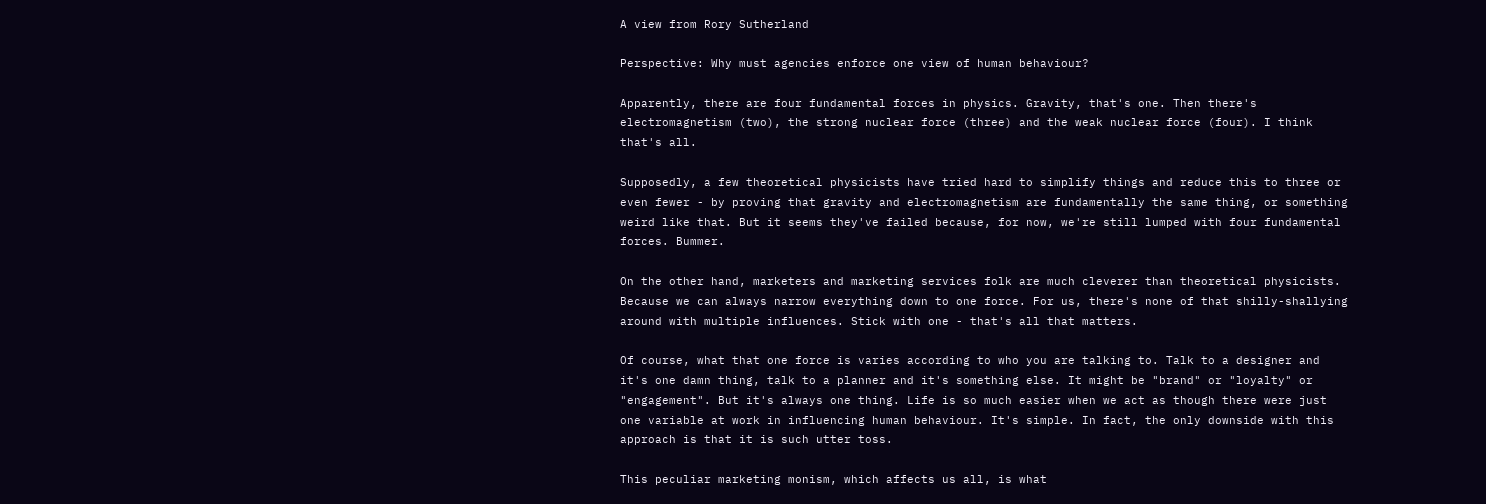A view from Rory Sutherland

Perspective: Why must agencies enforce one view of human behaviour?

Apparently, there are four fundamental forces in physics. Gravity, that's one. Then there's electromagnetism (two), the strong nuclear force (three) and the weak nuclear force (four). I think that's all.

Supposedly, a few theoretical physicists have tried hard to simplify things and reduce this to three or even fewer - by proving that gravity and electromagnetism are fundamentally the same thing, or something weird like that. But it seems they've failed because, for now, we're still lumped with four fundamental forces. Bummer.

On the other hand, marketers and marketing services folk are much cleverer than theoretical physicists. Because we can always narrow everything down to one force. For us, there's none of that shilly-shallying around with multiple influences. Stick with one - that's all that matters.

Of course, what that one force is varies according to who you are talking to. Talk to a designer and it's one damn thing, talk to a planner and it's something else. It might be "brand" or "loyalty" or "engagement". But it's always one thing. Life is so much easier when we act as though there were just one variable at work in influencing human behaviour. It's simple. In fact, the only downside with this approach is that it is such utter toss.

This peculiar marketing monism, which affects us all, is what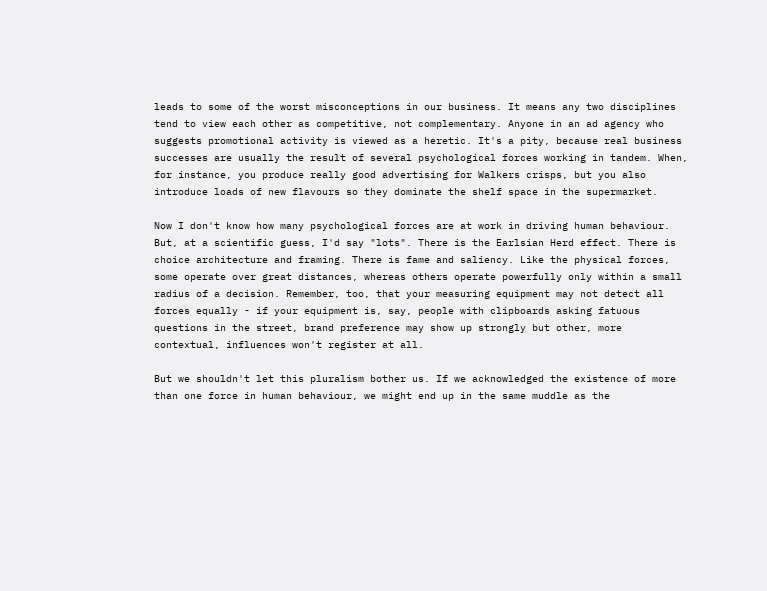leads to some of the worst misconceptions in our business. It means any two disciplines tend to view each other as competitive, not complementary. Anyone in an ad agency who suggests promotional activity is viewed as a heretic. It's a pity, because real business successes are usually the result of several psychological forces working in tandem. When, for instance, you produce really good advertising for Walkers crisps, but you also introduce loads of new flavours so they dominate the shelf space in the supermarket.

Now I don't know how many psychological forces are at work in driving human behaviour. But, at a scientific guess, I'd say "lots". There is the Earlsian Herd effect. There is choice architecture and framing. There is fame and saliency. Like the physical forces, some operate over great distances, whereas others operate powerfully only within a small radius of a decision. Remember, too, that your measuring equipment may not detect all forces equally - if your equipment is, say, people with clipboards asking fatuous questions in the street, brand preference may show up strongly but other, more contextual, influences won't register at all.

But we shouldn't let this pluralism bother us. If we acknowledged the existence of more than one force in human behaviour, we might end up in the same muddle as the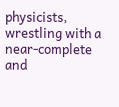physicists, wrestling with a near-complete and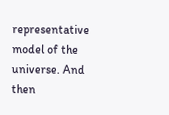representative model of the universe. And then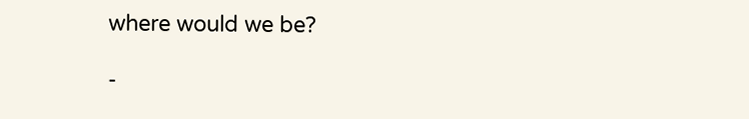where would we be?

-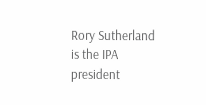Rory Sutherland is the IPA president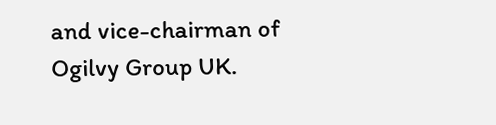and vice-chairman of Ogilvy Group UK.